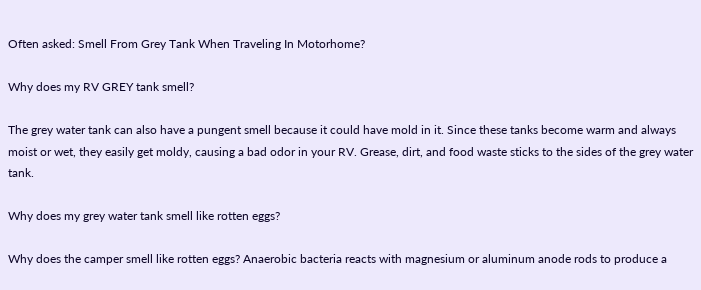Often asked: Smell From Grey Tank When Traveling In Motorhome?

Why does my RV GREY tank smell?

The grey water tank can also have a pungent smell because it could have mold in it. Since these tanks become warm and always moist or wet, they easily get moldy, causing a bad odor in your RV. Grease, dirt, and food waste sticks to the sides of the grey water tank.

Why does my grey water tank smell like rotten eggs?

Why does the camper smell like rotten eggs? Anaerobic bacteria reacts with magnesium or aluminum anode rods to produce a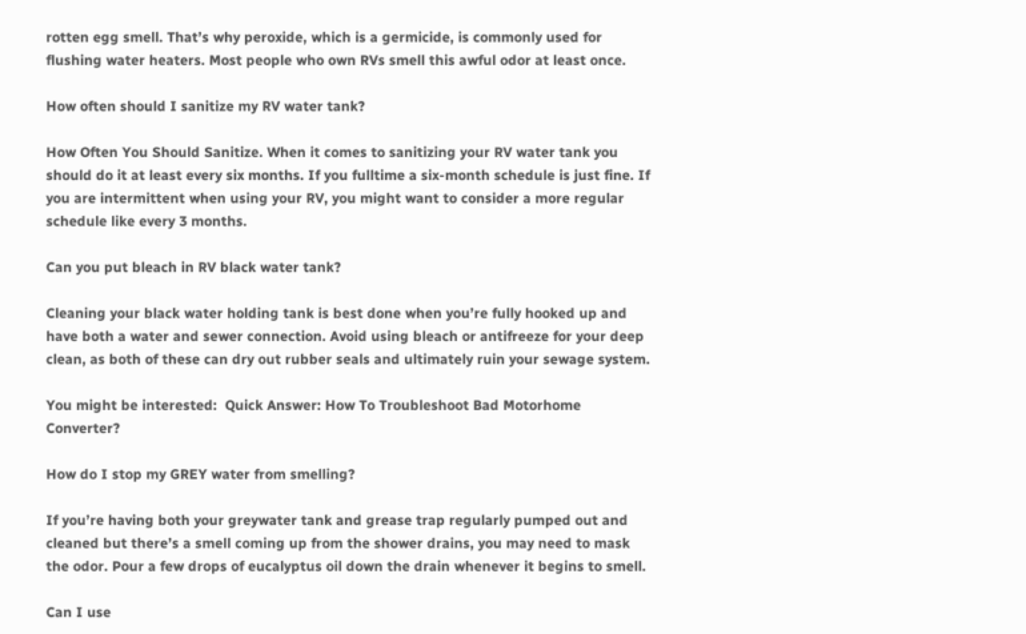rotten egg smell. That’s why peroxide, which is a germicide, is commonly used for flushing water heaters. Most people who own RVs smell this awful odor at least once.

How often should I sanitize my RV water tank?

How Often You Should Sanitize. When it comes to sanitizing your RV water tank you should do it at least every six months. If you fulltime a six-month schedule is just fine. If you are intermittent when using your RV, you might want to consider a more regular schedule like every 3 months.

Can you put bleach in RV black water tank?

Cleaning your black water holding tank is best done when you’re fully hooked up and have both a water and sewer connection. Avoid using bleach or antifreeze for your deep clean, as both of these can dry out rubber seals and ultimately ruin your sewage system.

You might be interested:  Quick Answer: How To Troubleshoot Bad Motorhome Converter?

How do I stop my GREY water from smelling?

If you’re having both your greywater tank and grease trap regularly pumped out and cleaned but there’s a smell coming up from the shower drains, you may need to mask the odor. Pour a few drops of eucalyptus oil down the drain whenever it begins to smell.

Can I use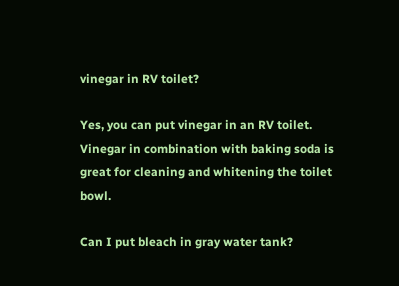vinegar in RV toilet?

Yes, you can put vinegar in an RV toilet. Vinegar in combination with baking soda is great for cleaning and whitening the toilet bowl.

Can I put bleach in gray water tank?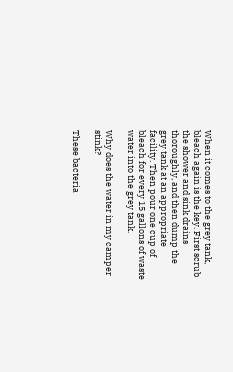When it comes to the grey tank, bleach again is the key. First scrub the shower and sink drains thoroughly, and then dump the grey tank at an appropriate facility. Then pour one cup of bleach for every 15 gallons of waste water into the grey tank.

Why does the water in my camper stink?

These bacteria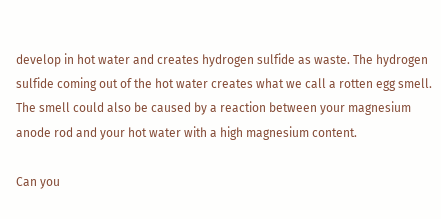develop in hot water and creates hydrogen sulfide as waste. The hydrogen sulfide coming out of the hot water creates what we call a rotten egg smell. The smell could also be caused by a reaction between your magnesium anode rod and your hot water with a high magnesium content.

Can you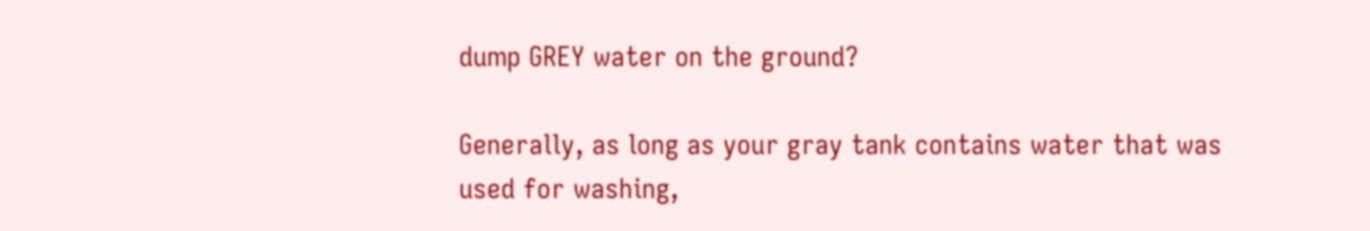dump GREY water on the ground?

Generally, as long as your gray tank contains water that was used for washing,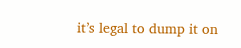it’s legal to dump it on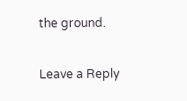the ground.

Leave a Reply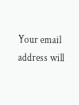Your email address will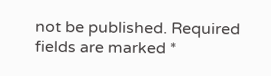not be published. Required fields are marked *